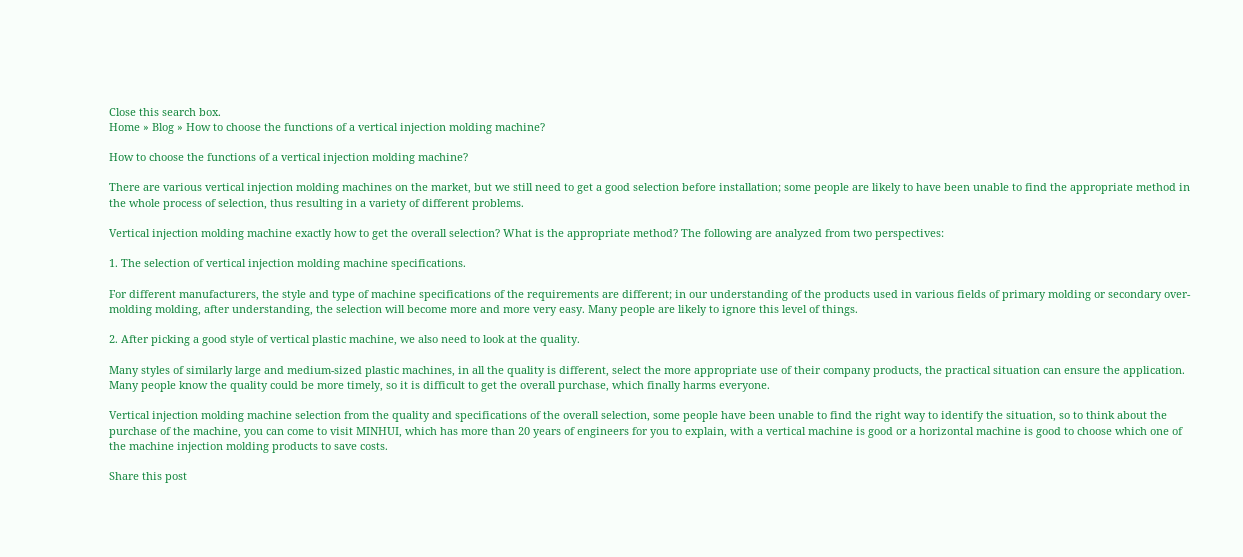Close this search box.
Home » Blog » How to choose the functions of a vertical injection molding machine?

How to choose the functions of a vertical injection molding machine?

There are various vertical injection molding machines on the market, but we still need to get a good selection before installation; some people are likely to have been unable to find the appropriate method in the whole process of selection, thus resulting in a variety of different problems.

Vertical injection molding machine exactly how to get the overall selection? What is the appropriate method? The following are analyzed from two perspectives:

1. The selection of vertical injection molding machine specifications.

For different manufacturers, the style and type of machine specifications of the requirements are different; in our understanding of the products used in various fields of primary molding or secondary over-molding molding, after understanding, the selection will become more and more very easy. Many people are likely to ignore this level of things.

2. After picking a good style of vertical plastic machine, we also need to look at the quality.

Many styles of similarly large and medium-sized plastic machines, in all the quality is different, select the more appropriate use of their company products, the practical situation can ensure the application. Many people know the quality could be more timely, so it is difficult to get the overall purchase, which finally harms everyone.

Vertical injection molding machine selection from the quality and specifications of the overall selection, some people have been unable to find the right way to identify the situation, so to think about the purchase of the machine, you can come to visit MINHUI, which has more than 20 years of engineers for you to explain, with a vertical machine is good or a horizontal machine is good to choose which one of the machine injection molding products to save costs.

Share this post